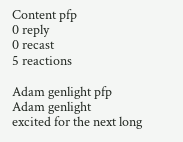Content pfp
0 reply
0 recast
5 reactions

Adam genlight pfp
Adam genlight
excited for the next long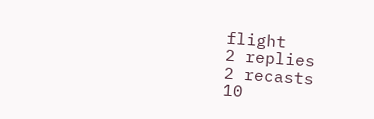flight
2 replies
2 recasts
10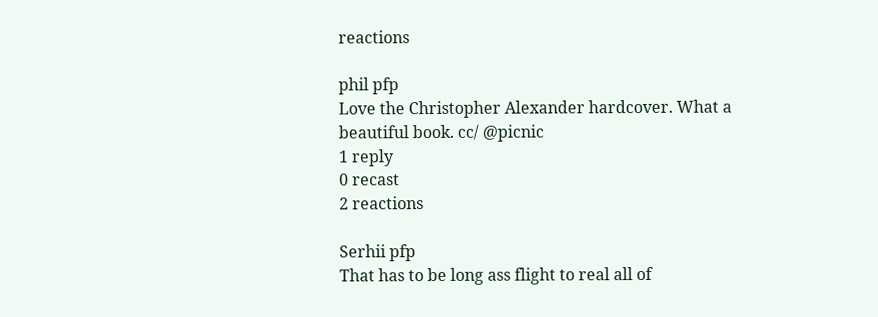reactions

phil pfp
Love the Christopher Alexander hardcover. What a beautiful book. cc/ @picnic
1 reply
0 recast
2 reactions

Serhii pfp
That has to be long ass flight to real all of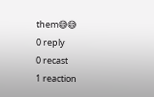them😅😅
0 reply
0 recast
1 reaction